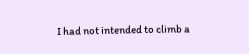I had not intended to climb a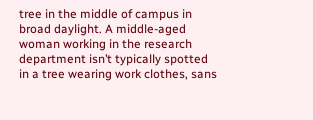tree in the middle of campus in broad daylight. A middle-aged woman working in the research department isn’t typically spotted in a tree wearing work clothes, sans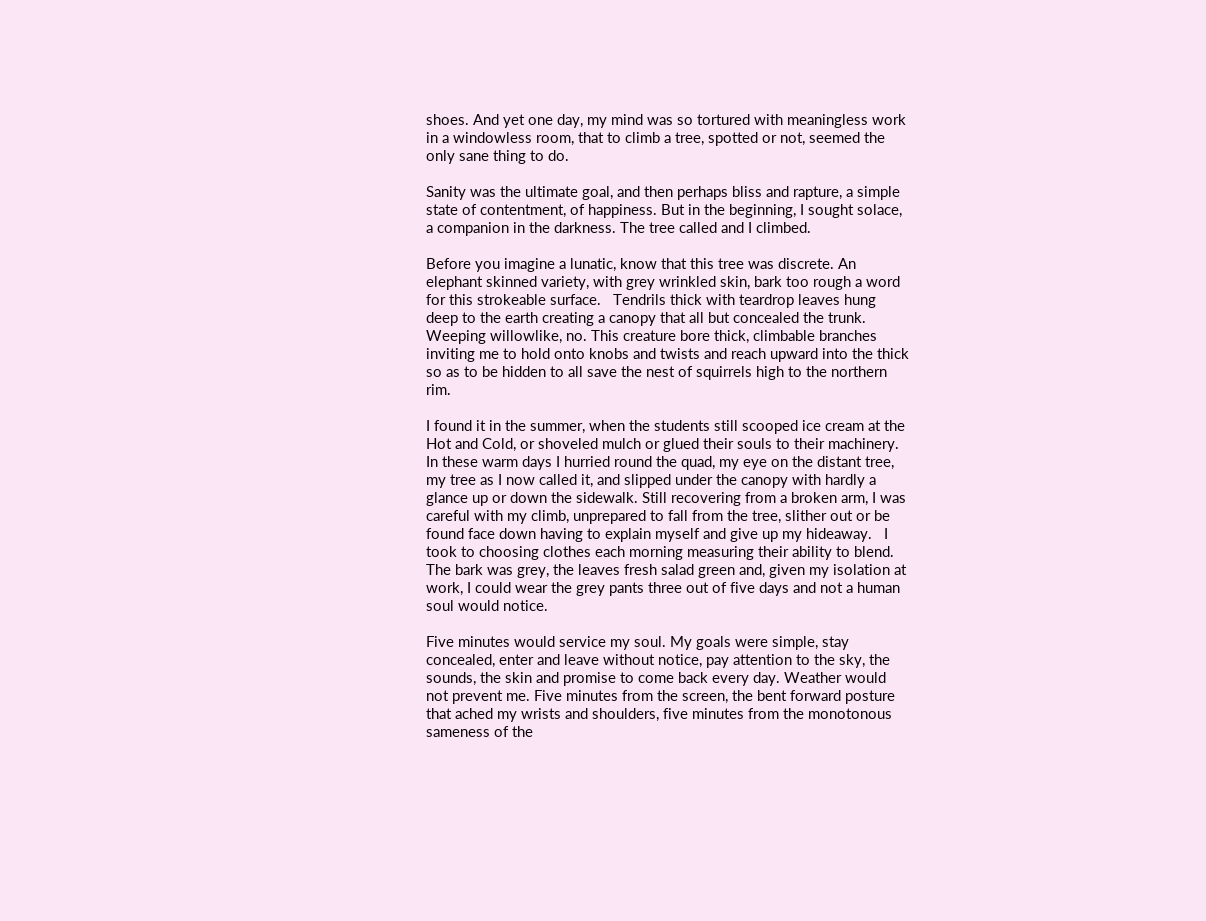shoes. And yet one day, my mind was so tortured with meaningless work in a windowless room, that to climb a tree, spotted or not, seemed the only sane thing to do.

Sanity was the ultimate goal, and then perhaps bliss and rapture, a simple state of contentment, of happiness. But in the beginning, I sought solace, a companion in the darkness. The tree called and I climbed.

Before you imagine a lunatic, know that this tree was discrete. An elephant skinned variety, with grey wrinkled skin, bark too rough a word for this strokeable surface.   Tendrils thick with teardrop leaves hung deep to the earth creating a canopy that all but concealed the trunk. Weeping willowlike, no. This creature bore thick, climbable branches inviting me to hold onto knobs and twists and reach upward into the thick so as to be hidden to all save the nest of squirrels high to the northern rim.

I found it in the summer, when the students still scooped ice cream at the Hot and Cold, or shoveled mulch or glued their souls to their machinery. In these warm days I hurried round the quad, my eye on the distant tree, my tree as I now called it, and slipped under the canopy with hardly a glance up or down the sidewalk. Still recovering from a broken arm, I was careful with my climb, unprepared to fall from the tree, slither out or be found face down having to explain myself and give up my hideaway.   I took to choosing clothes each morning measuring their ability to blend. The bark was grey, the leaves fresh salad green and, given my isolation at work, I could wear the grey pants three out of five days and not a human soul would notice.

Five minutes would service my soul. My goals were simple, stay concealed, enter and leave without notice, pay attention to the sky, the sounds, the skin and promise to come back every day. Weather would not prevent me. Five minutes from the screen, the bent forward posture that ached my wrists and shoulders, five minutes from the monotonous sameness of the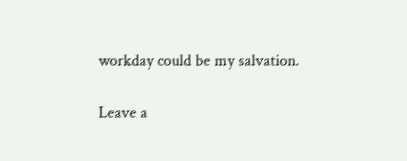workday could be my salvation.

Leave a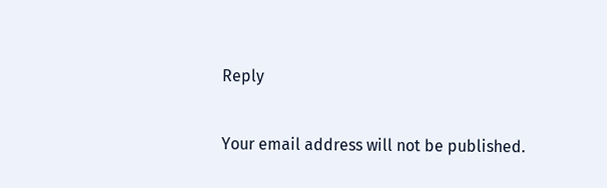Reply

Your email address will not be published.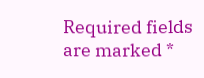Required fields are marked *